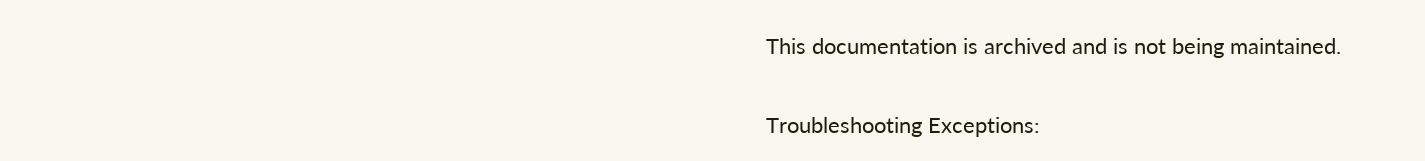This documentation is archived and is not being maintained.

Troubleshooting Exceptions: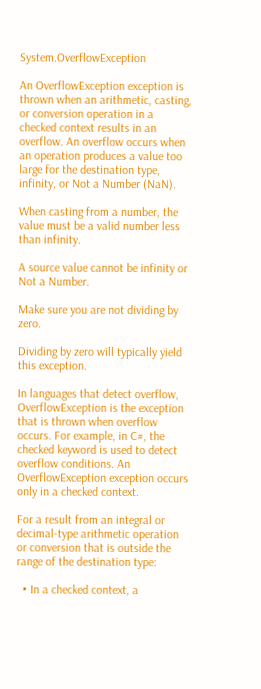System.OverflowException

An OverflowException exception is thrown when an arithmetic, casting, or conversion operation in a checked context results in an overflow. An overflow occurs when an operation produces a value too large for the destination type, infinity, or Not a Number (NaN).

When casting from a number, the value must be a valid number less than infinity.

A source value cannot be infinity or Not a Number.

Make sure you are not dividing by zero.

Dividing by zero will typically yield this exception.

In languages that detect overflow, OverflowException is the exception that is thrown when overflow occurs. For example, in C#, the checked keyword is used to detect overflow conditions. An OverflowException exception occurs only in a checked context.

For a result from an integral or decimal-type arithmetic operation or conversion that is outside the range of the destination type:

  • In a checked context, a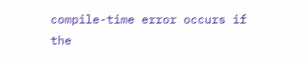compile-time error occurs if the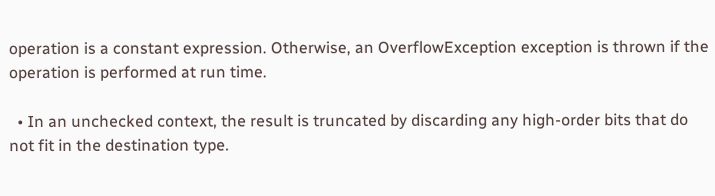operation is a constant expression. Otherwise, an OverflowException exception is thrown if the operation is performed at run time.

  • In an unchecked context, the result is truncated by discarding any high-order bits that do not fit in the destination type.